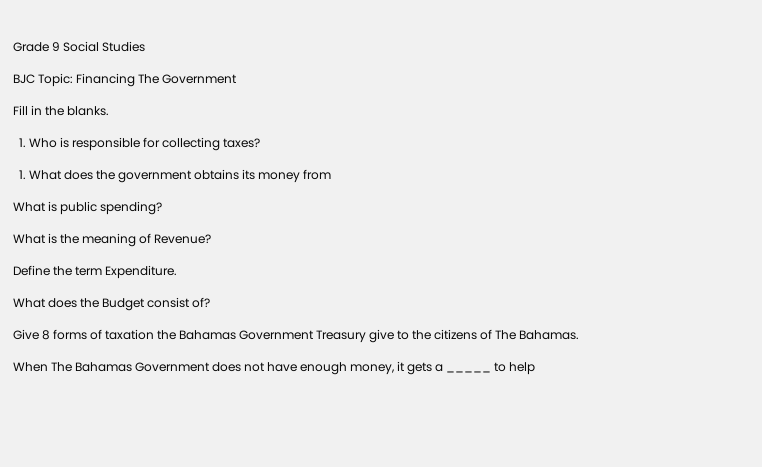Grade 9 Social Studies

BJC Topic: Financing The Government

Fill in the blanks.

  1. Who is responsible for collecting taxes?

  1. What does the government obtains its money from

What is public spending?

What is the meaning of Revenue?

Define the term Expenditure.

What does the Budget consist of?

Give 8 forms of taxation the Bahamas Government Treasury give to the citizens of The Bahamas.

When The Bahamas Government does not have enough money, it gets a _____ to help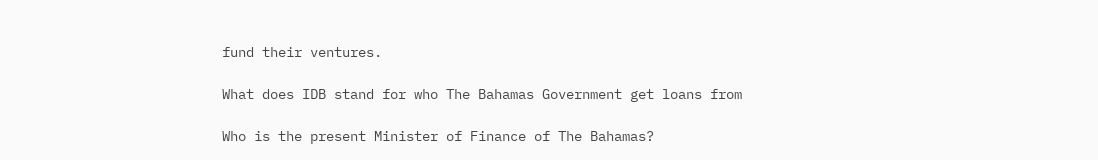fund their ventures.

What does IDB stand for who The Bahamas Government get loans from

Who is the present Minister of Finance of The Bahamas?